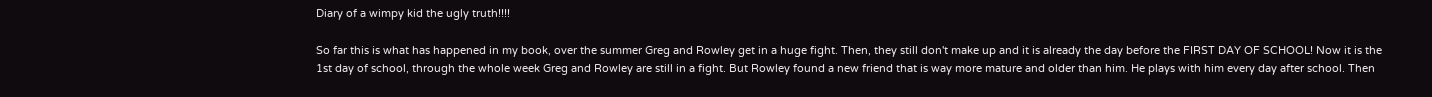Diary of a wimpy kid the ugly truth!!!!

So far this is what has happened in my book, over the summer Greg and Rowley get in a huge fight. Then, they still don't make up and it is already the day before the FIRST DAY OF SCHOOL! Now it is the 1st day of school, through the whole week Greg and Rowley are still in a fight. But Rowley found a new friend that is way more mature and older than him. He plays with him every day after school. Then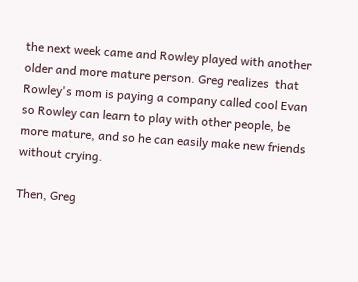the next week came and Rowley played with another older and more mature person. Greg realizes  that Rowley's mom is paying a company called cool Evan so Rowley can learn to play with other people, be more mature, and so he can easily make new friends without crying.

Then, Greg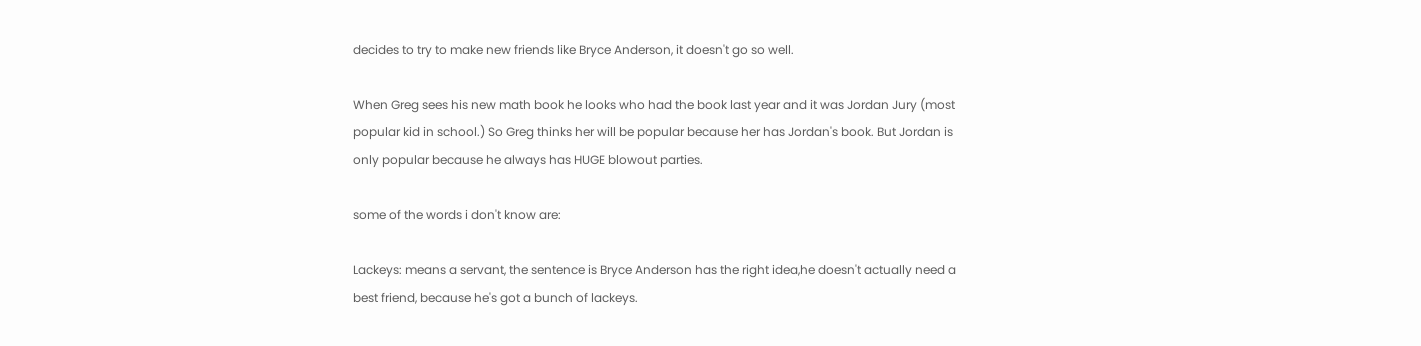decides to try to make new friends like Bryce Anderson, it doesn't go so well.

When Greg sees his new math book he looks who had the book last year and it was Jordan Jury (most popular kid in school.) So Greg thinks her will be popular because her has Jordan's book. But Jordan is only popular because he always has HUGE blowout parties.

some of the words i don't know are:

Lackeys: means a servant, the sentence is Bryce Anderson has the right idea,he doesn't actually need a best friend, because he's got a bunch of lackeys.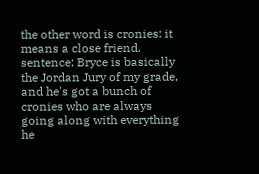the other word is cronies: it means a close friend. sentence: Bryce is basically the Jordan Jury of my grade, and he's got a bunch of cronies who are always going along with everything he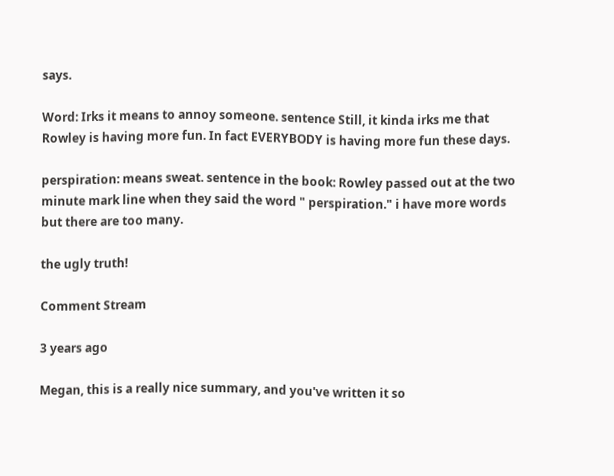says.

Word: Irks it means to annoy someone. sentence Still, it kinda irks me that Rowley is having more fun. In fact EVERYBODY is having more fun these days.

perspiration: means sweat. sentence in the book: Rowley passed out at the two minute mark line when they said the word " perspiration." i have more words but there are too many.

the ugly truth!

Comment Stream

3 years ago

Megan, this is a really nice summary, and you've written it so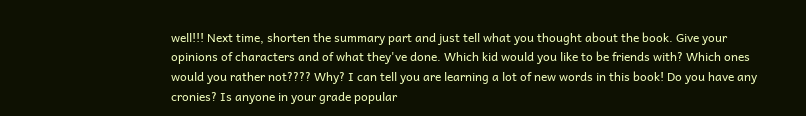well!!! Next time, shorten the summary part and just tell what you thought about the book. Give your opinions of characters and of what they've done. Which kid would you like to be friends with? Which ones would you rather not???? Why? I can tell you are learning a lot of new words in this book! Do you have any cronies? Is anyone in your grade popular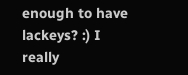enough to have lackeys? :) I really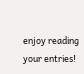enjoy reading your entries!